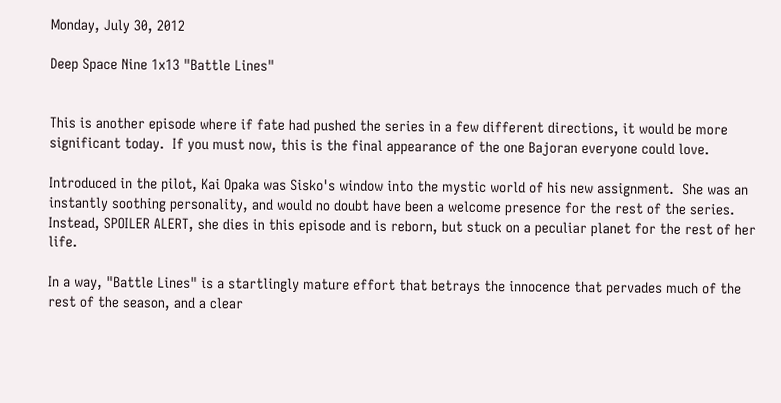Monday, July 30, 2012

Deep Space Nine 1x13 "Battle Lines"


This is another episode where if fate had pushed the series in a few different directions, it would be more significant today.  If you must now, this is the final appearance of the one Bajoran everyone could love.

Introduced in the pilot, Kai Opaka was Sisko's window into the mystic world of his new assignment.  She was an instantly soothing personality, and would no doubt have been a welcome presence for the rest of the series.  Instead, SPOILER ALERT, she dies in this episode and is reborn, but stuck on a peculiar planet for the rest of her life.

In a way, "Battle Lines" is a startlingly mature effort that betrays the innocence that pervades much of the rest of the season, and a clear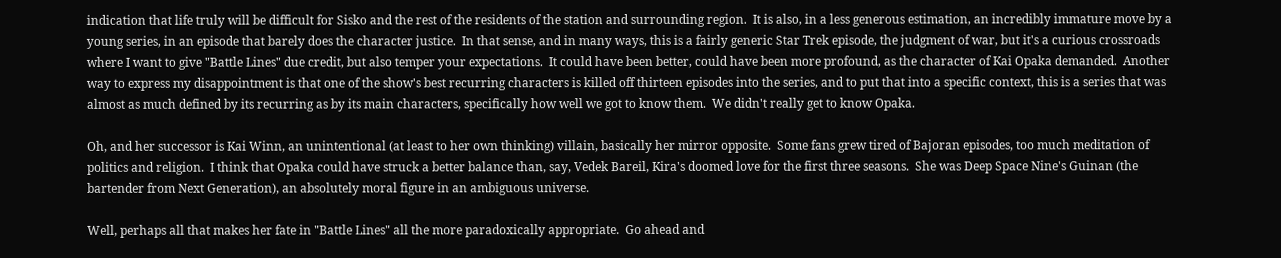indication that life truly will be difficult for Sisko and the rest of the residents of the station and surrounding region.  It is also, in a less generous estimation, an incredibly immature move by a young series, in an episode that barely does the character justice.  In that sense, and in many ways, this is a fairly generic Star Trek episode, the judgment of war, but it's a curious crossroads where I want to give "Battle Lines" due credit, but also temper your expectations.  It could have been better, could have been more profound, as the character of Kai Opaka demanded.  Another way to express my disappointment is that one of the show's best recurring characters is killed off thirteen episodes into the series, and to put that into a specific context, this is a series that was almost as much defined by its recurring as by its main characters, specifically how well we got to know them.  We didn't really get to know Opaka.

Oh, and her successor is Kai Winn, an unintentional (at least to her own thinking) villain, basically her mirror opposite.  Some fans grew tired of Bajoran episodes, too much meditation of politics and religion.  I think that Opaka could have struck a better balance than, say, Vedek Bareil, Kira's doomed love for the first three seasons.  She was Deep Space Nine's Guinan (the bartender from Next Generation), an absolutely moral figure in an ambiguous universe.

Well, perhaps all that makes her fate in "Battle Lines" all the more paradoxically appropriate.  Go ahead and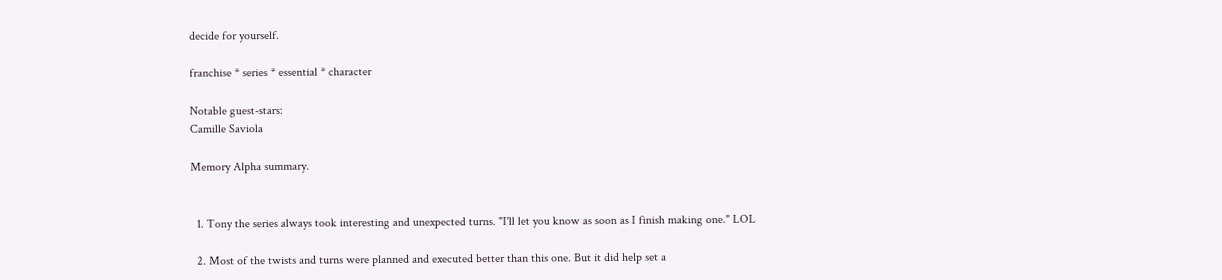decide for yourself.

franchise * series * essential * character

Notable guest-stars:
Camille Saviola

Memory Alpha summary.


  1. Tony the series always took interesting and unexpected turns. "I'll let you know as soon as I finish making one." LOL

  2. Most of the twists and turns were planned and executed better than this one. But it did help set a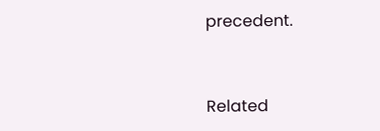precedent.


Related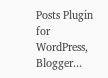Posts Plugin for WordPress, Blogger...